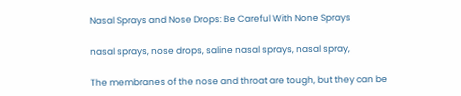Nasal Sprays and Nose Drops: Be Careful With None Sprays

nasal sprays, nose drops, saline nasal sprays, nasal spray,

The membranes of the nose and throat are tough, but they can be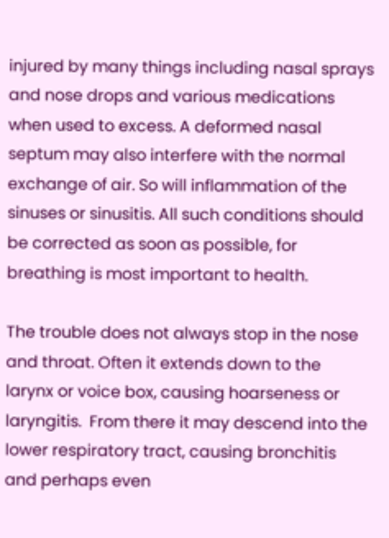injured by many things including nasal sprays and nose drops and various medications when used to excess. A deformed nasal septum may also interfere with the normal exchange of air. So will inflammation of the sinuses or sinusitis. All such conditions should be corrected as soon as possible, for breathing is most important to health.

The trouble does not always stop in the nose and throat. Often it extends down to the larynx or voice box, causing hoarseness or laryngitis.  From there it may descend into the lower respiratory tract, causing bronchitis and perhaps even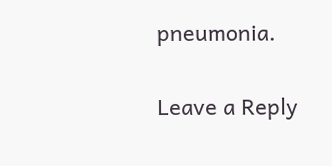pneumonia.

Leave a Reply